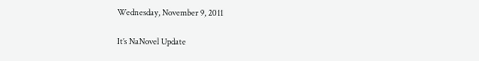Wednesday, November 9, 2011

It’s NaNovel Update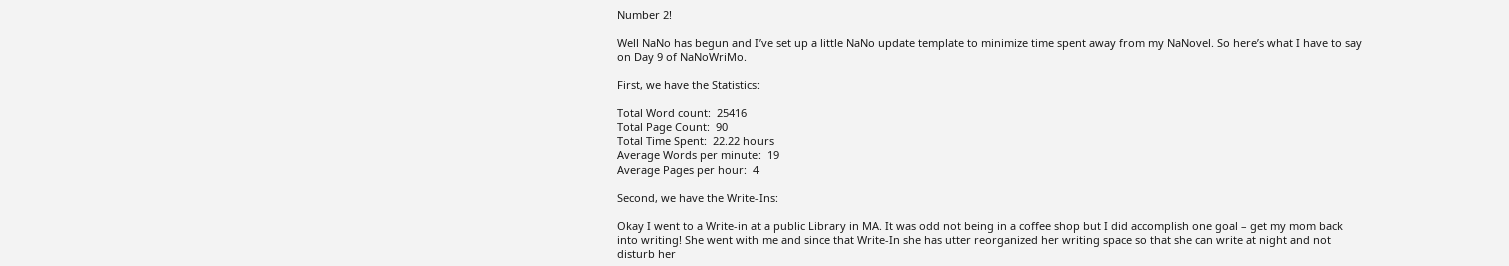Number 2!

Well NaNo has begun and I’ve set up a little NaNo update template to minimize time spent away from my NaNovel. So here’s what I have to say on Day 9 of NaNoWriMo.

First, we have the Statistics:

Total Word count:  25416
Total Page Count:  90
Total Time Spent:  22.22 hours
Average Words per minute:  19
Average Pages per hour:  4

Second, we have the Write-Ins:

Okay I went to a Write-in at a public Library in MA. It was odd not being in a coffee shop but I did accomplish one goal – get my mom back into writing! She went with me and since that Write-In she has utter reorganized her writing space so that she can write at night and not disturb her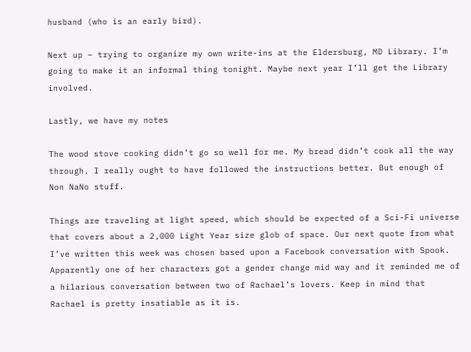husband (who is an early bird).

Next up – trying to organize my own write-ins at the Eldersburg, MD Library. I’m going to make it an informal thing tonight. Maybe next year I’ll get the Library involved.

Lastly, we have my notes

The wood stove cooking didn’t go so well for me. My bread didn’t cook all the way through. I really ought to have followed the instructions better. But enough of Non NaNo stuff.

Things are traveling at light speed, which should be expected of a Sci-Fi universe that covers about a 2,000 Light Year size glob of space. Our next quote from what I’ve written this week was chosen based upon a Facebook conversation with Spook. Apparently one of her characters got a gender change mid way and it reminded me of a hilarious conversation between two of Rachael’s lovers. Keep in mind that Rachael is pretty insatiable as it is.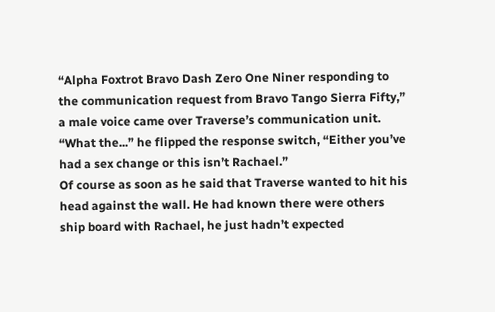“Alpha Foxtrot Bravo Dash Zero One Niner responding to the communication request from Bravo Tango Sierra Fifty,” a male voice came over Traverse’s communication unit.
“What the...” he flipped the response switch, “Either you’ve had a sex change or this isn’t Rachael.”
Of course as soon as he said that Traverse wanted to hit his head against the wall. He had known there were others ship board with Rachael, he just hadn’t expected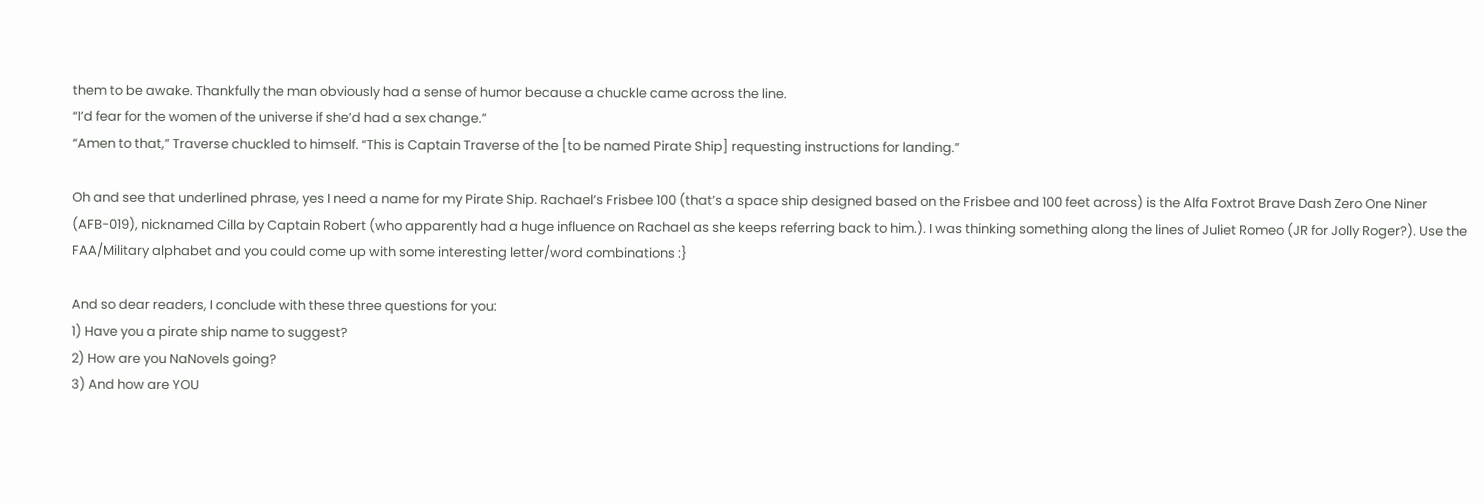them to be awake. Thankfully the man obviously had a sense of humor because a chuckle came across the line.
“I’d fear for the women of the universe if she’d had a sex change.”
“Amen to that,” Traverse chuckled to himself. “This is Captain Traverse of the [to be named Pirate Ship] requesting instructions for landing.”

Oh and see that underlined phrase, yes I need a name for my Pirate Ship. Rachael’s Frisbee 100 (that’s a space ship designed based on the Frisbee and 100 feet across) is the Alfa Foxtrot Brave Dash Zero One Niner (AFB-019), nicknamed Cilla by Captain Robert (who apparently had a huge influence on Rachael as she keeps referring back to him.). I was thinking something along the lines of Juliet Romeo (JR for Jolly Roger?). Use the FAA/Military alphabet and you could come up with some interesting letter/word combinations :}

And so dear readers, I conclude with these three questions for you:
1) Have you a pirate ship name to suggest?
2) How are you NaNovels going?
3) And how are YOU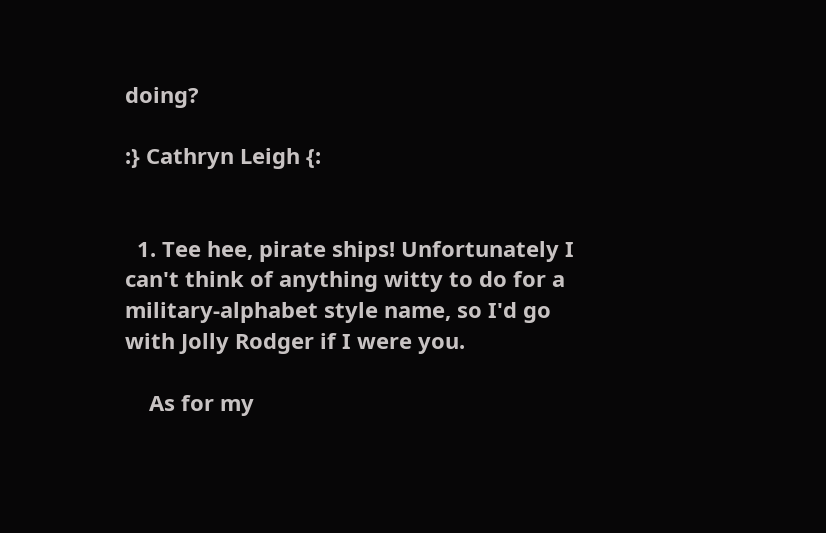doing?

:} Cathryn Leigh {:


  1. Tee hee, pirate ships! Unfortunately I can't think of anything witty to do for a military-alphabet style name, so I'd go with Jolly Rodger if I were you.

    As for my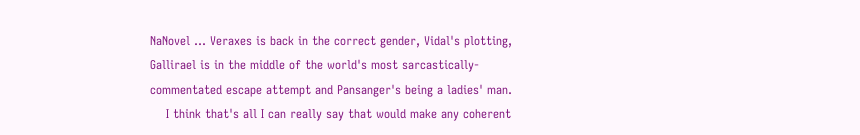NaNovel ... Veraxes is back in the correct gender, Vidal's plotting, Gallirael is in the middle of the world's most sarcastically-commentated escape attempt and Pansanger's being a ladies' man.
    I think that's all I can really say that would make any coherent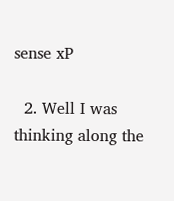sense xP

  2. Well I was thinking along the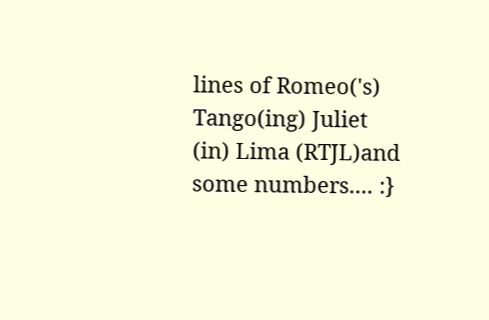lines of Romeo('s) Tango(ing) Juliet (in) Lima (RTJL)and some numbers.... :}